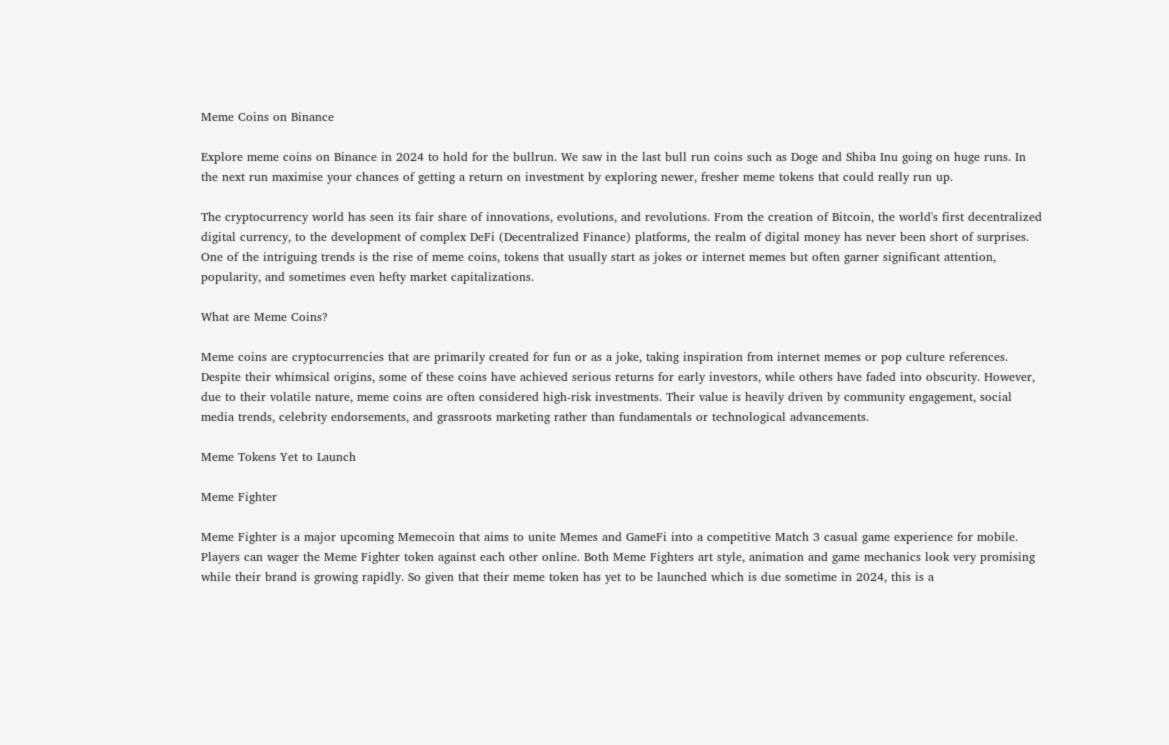Meme Coins on Binance

Explore meme coins on Binance in 2024 to hold for the bullrun. We saw in the last bull run coins such as Doge and Shiba Inu going on huge runs. In the next run maximise your chances of getting a return on investment by exploring newer, fresher meme tokens that could really run up.

The cryptocurrency world has seen its fair share of innovations, evolutions, and revolutions. From the creation of Bitcoin, the world's first decentralized digital currency, to the development of complex DeFi (Decentralized Finance) platforms, the realm of digital money has never been short of surprises. One of the intriguing trends is the rise of meme coins, tokens that usually start as jokes or internet memes but often garner significant attention, popularity, and sometimes even hefty market capitalizations.

What are Meme Coins?

Meme coins are cryptocurrencies that are primarily created for fun or as a joke, taking inspiration from internet memes or pop culture references. Despite their whimsical origins, some of these coins have achieved serious returns for early investors, while others have faded into obscurity. However, due to their volatile nature, meme coins are often considered high-risk investments. Their value is heavily driven by community engagement, social media trends, celebrity endorsements, and grassroots marketing rather than fundamentals or technological advancements.

Meme Tokens Yet to Launch

Meme Fighter

Meme Fighter is a major upcoming Memecoin that aims to unite Memes and GameFi into a competitive Match 3 casual game experience for mobile. Players can wager the Meme Fighter token against each other online. Both Meme Fighters art style, animation and game mechanics look very promising while their brand is growing rapidly. So given that their meme token has yet to be launched which is due sometime in 2024, this is a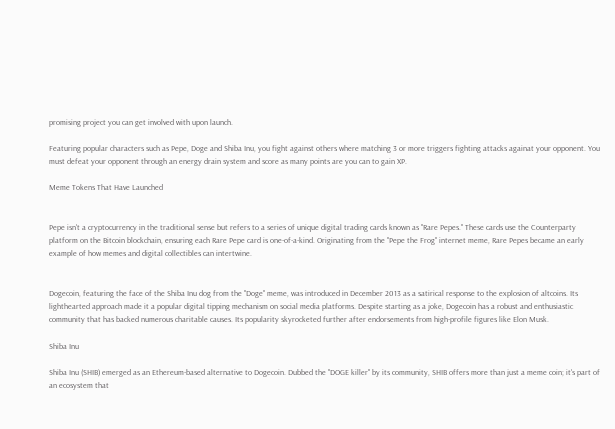promising project you can get involved with upon launch.

Featuring popular characters such as Pepe, Doge and Shiba Inu, you fight against others where matching 3 or more triggers fighting attacks againat your opponent. You must defeat your opponent through an energy drain system and score as many points are you can to gain XP.

Meme Tokens That Have Launched


Pepe isn't a cryptocurrency in the traditional sense but refers to a series of unique digital trading cards known as "Rare Pepes." These cards use the Counterparty platform on the Bitcoin blockchain, ensuring each Rare Pepe card is one-of-a-kind. Originating from the "Pepe the Frog" internet meme, Rare Pepes became an early example of how memes and digital collectibles can intertwine.


Dogecoin, featuring the face of the Shiba Inu dog from the "Doge" meme, was introduced in December 2013 as a satirical response to the explosion of altcoins. Its lighthearted approach made it a popular digital tipping mechanism on social media platforms. Despite starting as a joke, Dogecoin has a robust and enthusiastic community that has backed numerous charitable causes. Its popularity skyrocketed further after endorsements from high-profile figures like Elon Musk.

Shiba Inu

Shiba Inu (SHIB) emerged as an Ethereum-based alternative to Dogecoin. Dubbed the "DOGE killer" by its community, SHIB offers more than just a meme coin; it's part of an ecosystem that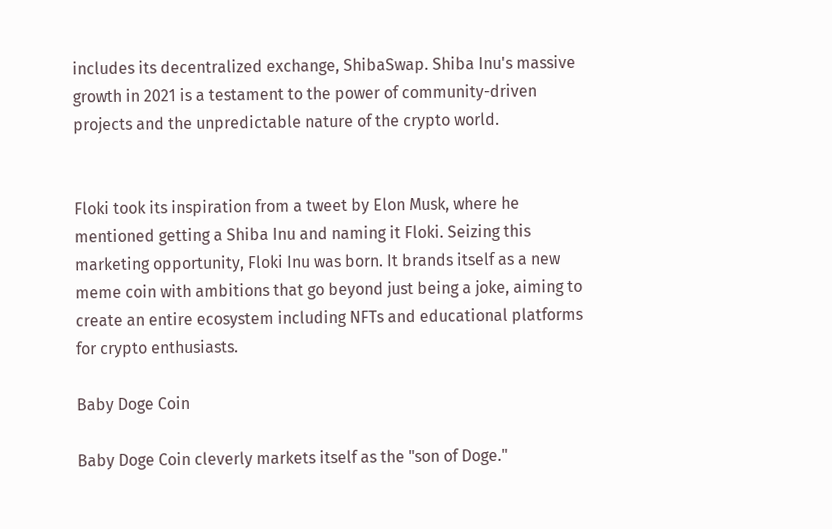includes its decentralized exchange, ShibaSwap. Shiba Inu's massive growth in 2021 is a testament to the power of community-driven projects and the unpredictable nature of the crypto world.


Floki took its inspiration from a tweet by Elon Musk, where he mentioned getting a Shiba Inu and naming it Floki. Seizing this marketing opportunity, Floki Inu was born. It brands itself as a new meme coin with ambitions that go beyond just being a joke, aiming to create an entire ecosystem including NFTs and educational platforms for crypto enthusiasts.

Baby Doge Coin

Baby Doge Coin cleverly markets itself as the "son of Doge."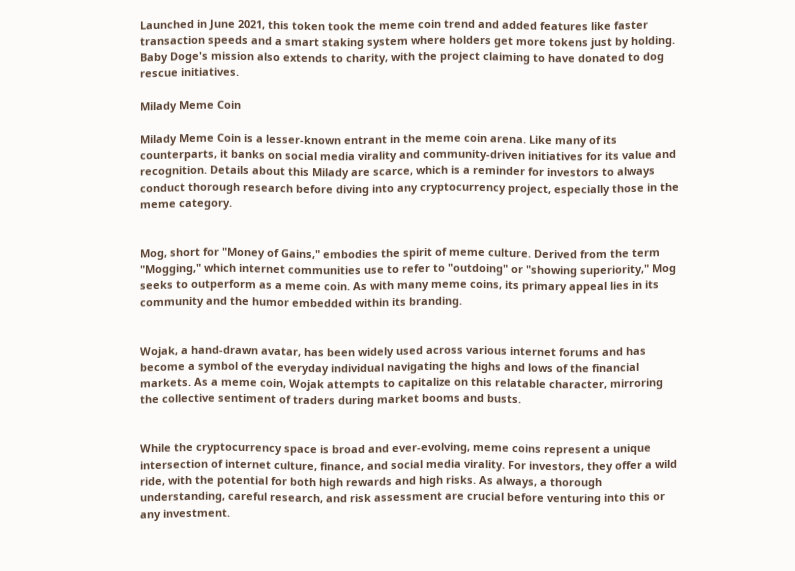Launched in June 2021, this token took the meme coin trend and added features like faster transaction speeds and a smart staking system where holders get more tokens just by holding. Baby Doge's mission also extends to charity, with the project claiming to have donated to dog rescue initiatives.

Milady Meme Coin

Milady Meme Coin is a lesser-known entrant in the meme coin arena. Like many of its counterparts, it banks on social media virality and community-driven initiatives for its value and recognition. Details about this Milady are scarce, which is a reminder for investors to always conduct thorough research before diving into any cryptocurrency project, especially those in the meme category.


Mog, short for "Money of Gains," embodies the spirit of meme culture. Derived from the term "Mogging," which internet communities use to refer to "outdoing" or "showing superiority," Mog seeks to outperform as a meme coin. As with many meme coins, its primary appeal lies in its community and the humor embedded within its branding.


Wojak, a hand-drawn avatar, has been widely used across various internet forums and has become a symbol of the everyday individual navigating the highs and lows of the financial markets. As a meme coin, Wojak attempts to capitalize on this relatable character, mirroring the collective sentiment of traders during market booms and busts.


While the cryptocurrency space is broad and ever-evolving, meme coins represent a unique intersection of internet culture, finance, and social media virality. For investors, they offer a wild ride, with the potential for both high rewards and high risks. As always, a thorough understanding, careful research, and risk assessment are crucial before venturing into this or any investment.